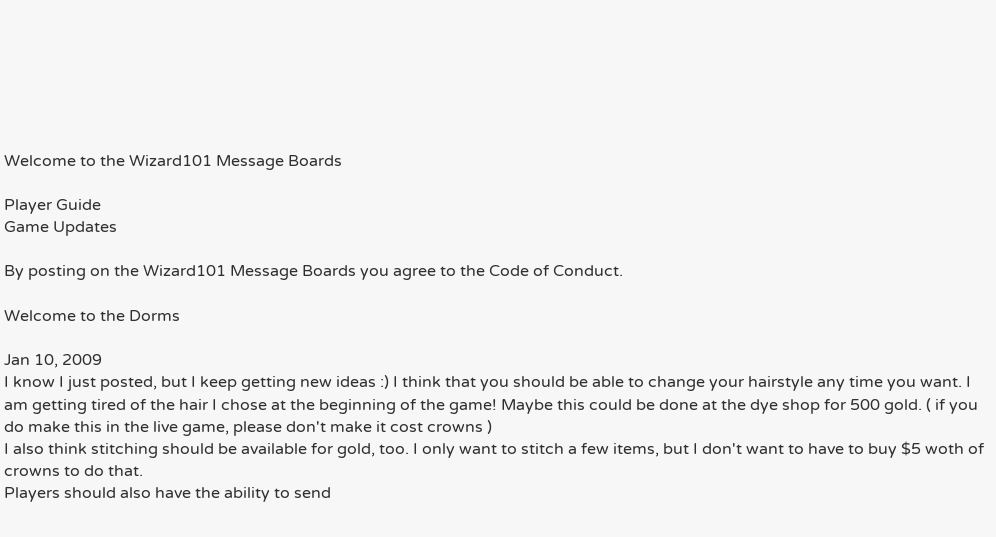Welcome to the Wizard101 Message Boards

Player Guide
Game Updates

By posting on the Wizard101 Message Boards you agree to the Code of Conduct.

Welcome to the Dorms

Jan 10, 2009
I know I just posted, but I keep getting new ideas :) I think that you should be able to change your hairstyle any time you want. I am getting tired of the hair I chose at the beginning of the game! Maybe this could be done at the dye shop for 500 gold. ( if you do make this in the live game, please don't make it cost crowns )
I also think stitching should be available for gold, too. I only want to stitch a few items, but I don't want to have to buy $5 woth of crowns to do that.
Players should also have the ability to send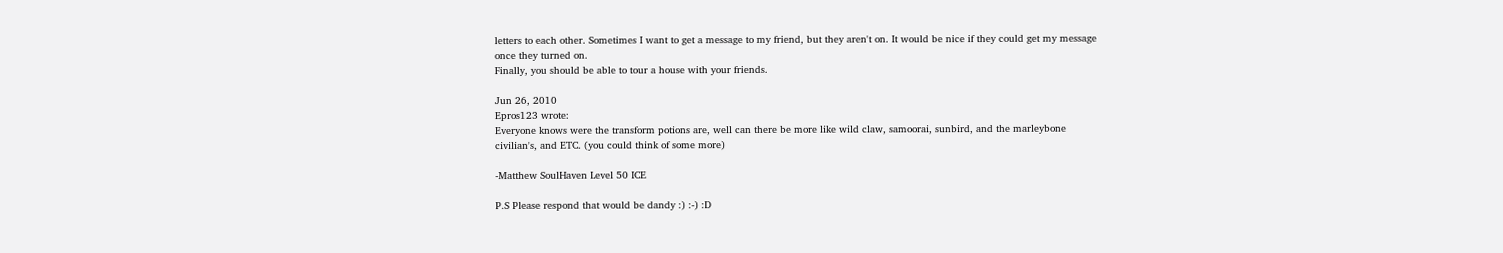letters to each other. Sometimes I want to get a message to my friend, but they aren't on. It would be nice if they could get my message once they turned on.
Finally, you should be able to tour a house with your friends.

Jun 26, 2010
Epros123 wrote:
Everyone knows were the transform potions are, well can there be more like wild claw, samoorai, sunbird, and the marleybone civilian's, and ETC. (you could think of some more)

-Matthew SoulHaven Level 50 ICE

P.S Please respond that would be dandy :) :-) :D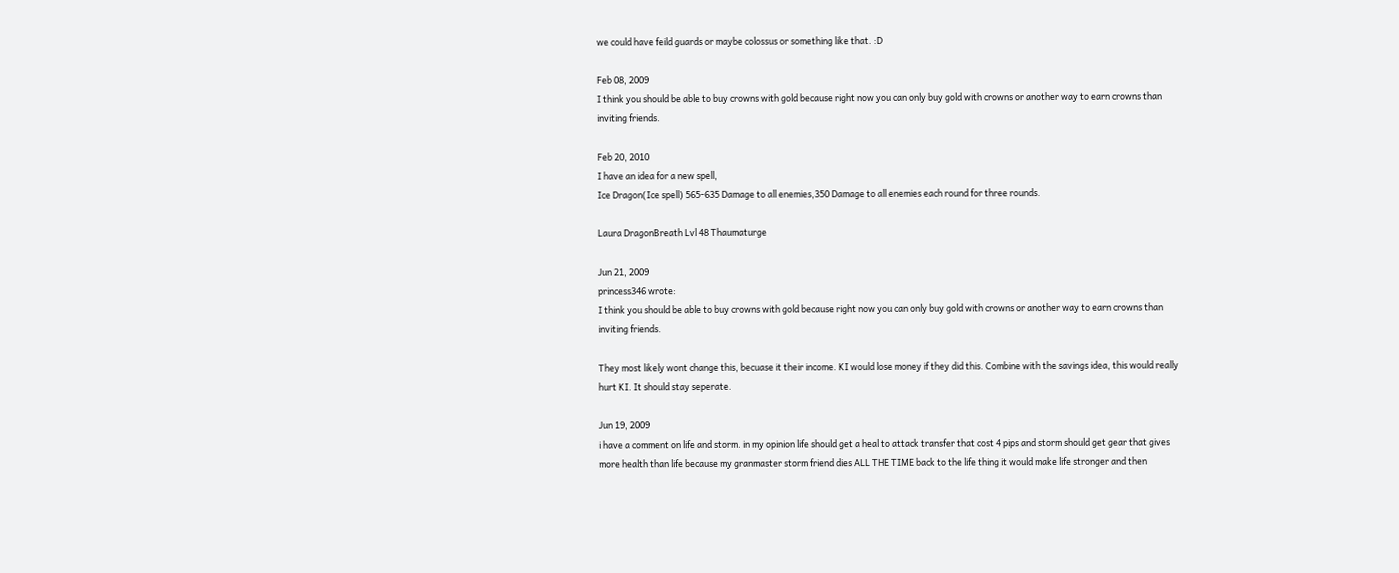we could have feild guards or maybe colossus or something like that. :D

Feb 08, 2009
I think you should be able to buy crowns with gold because right now you can only buy gold with crowns or another way to earn crowns than inviting friends.

Feb 20, 2010
I have an idea for a new spell,
Ice Dragon(Ice spell) 565-635 Damage to all enemies,350 Damage to all enemies each round for three rounds.

Laura DragonBreath Lvl 48 Thaumaturge

Jun 21, 2009
princess346 wrote:
I think you should be able to buy crowns with gold because right now you can only buy gold with crowns or another way to earn crowns than inviting friends.

They most likely wont change this, becuase it their income. KI would lose money if they did this. Combine with the savings idea, this would really hurt KI. It should stay seperate.

Jun 19, 2009
i have a comment on life and storm. in my opinion life should get a heal to attack transfer that cost 4 pips and storm should get gear that gives more health than life because my granmaster storm friend dies ALL THE TIME back to the life thing it would make life stronger and then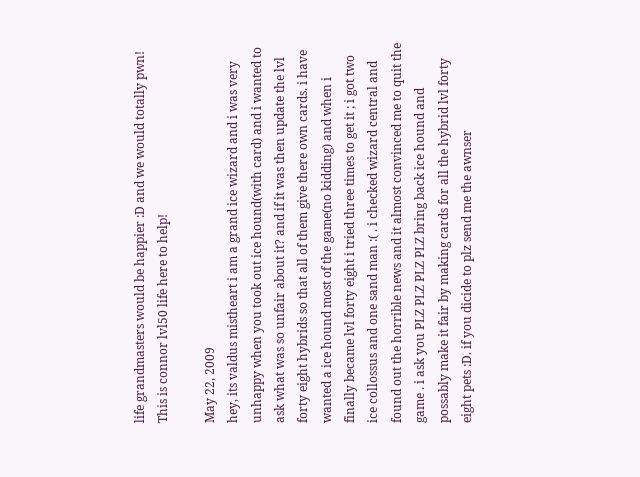life grandmasters would be happier :D and we would totally pwn! This is connor lvl50 life here to help!

May 22, 2009
hey, its valdus mistheart i am a grand ice wizard and i was very unhappy when you took out ice hound(with card) and i wanted to ask what was so unfair about it? and if it was then update the lvl forty eight hybrids so that all of them give there own cards. i have wanted a ice hound most of the game(no kidding) and when i finally became lvl forty eight i tried three times to get it ; i got two ice collossus and one sand man :( . i checked wizard central and found out the horrible news and it almost convinced me to quit the game . i ask you PLZ PLZ PLZ PLZ bring back ice hound and possably make it fair by making cards for all the hybrid lvl forty eight pets :D. if you dicide to plz send me the awnser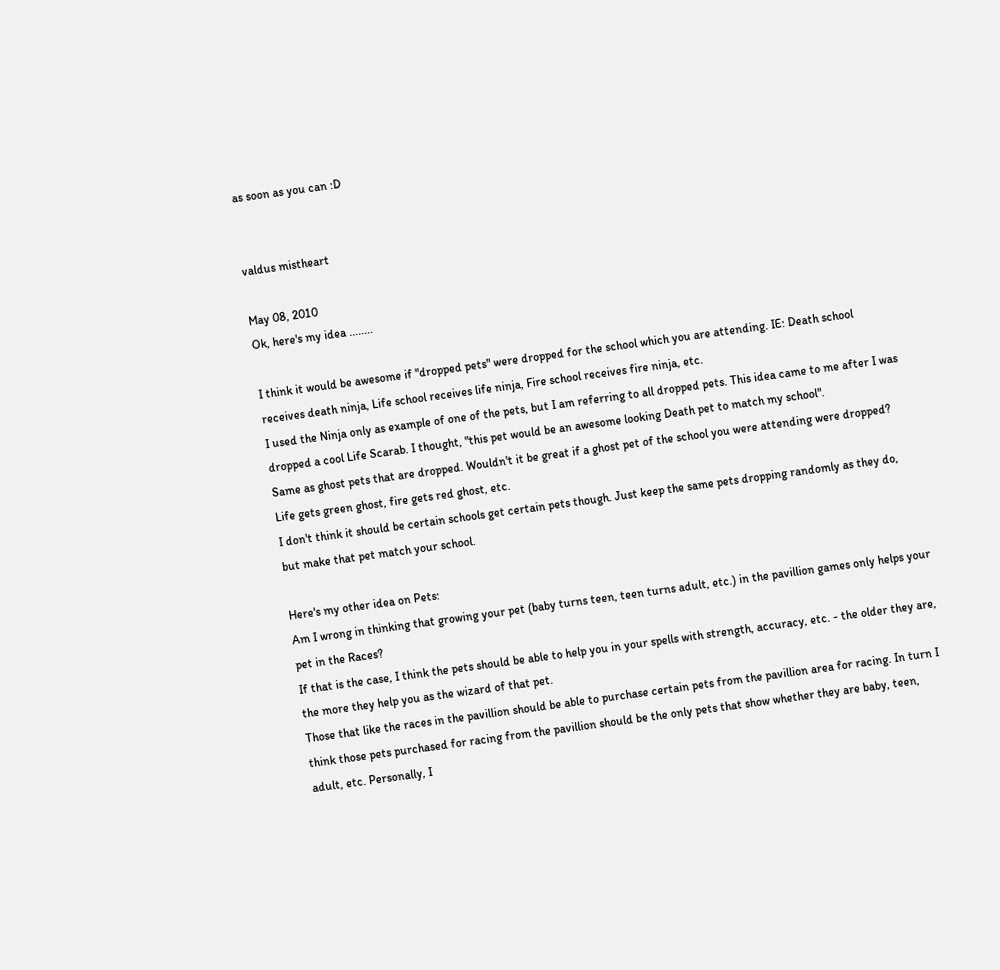as soon as you can :D


valdus mistheart

May 08, 2010
Ok, here's my idea ........

I think it would be awesome if "dropped pets" were dropped for the school which you are attending. IE: Death school receives death ninja, Life school receives life ninja, Fire school receives fire ninja, etc.
I used the Ninja only as example of one of the pets, but I am referring to all dropped pets. This idea came to me after I was dropped a cool Life Scarab. I thought, "this pet would be an awesome looking Death pet to match my school".
Same as ghost pets that are dropped. Wouldn't it be great if a ghost pet of the school you were attending were dropped? Life gets green ghost, fire gets red ghost, etc.
I don't think it should be certain schools get certain pets though. Just keep the same pets dropping randomly as they do, but make that pet match your school.

Here's my other idea on Pets:
Am I wrong in thinking that growing your pet (baby turns teen, teen turns adult, etc.) in the pavillion games only helps your pet in the Races?
If that is the case, I think the pets should be able to help you in your spells with strength, accuracy, etc. - the older they are, the more they help you as the wizard of that pet.
Those that like the races in the pavillion should be able to purchase certain pets from the pavillion area for racing. In turn I think those pets purchased for racing from the pavillion should be the only pets that show whether they are baby, teen, adult, etc. Personally, I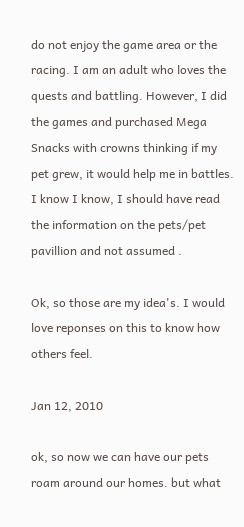do not enjoy the game area or the racing. I am an adult who loves the quests and battling. However, I did the games and purchased Mega Snacks with crowns thinking if my pet grew, it would help me in battles. I know I know, I should have read the information on the pets/pet pavillion and not assumed .

Ok, so those are my idea's. I would love reponses on this to know how others feel.

Jan 12, 2010

ok, so now we can have our pets roam around our homes. but what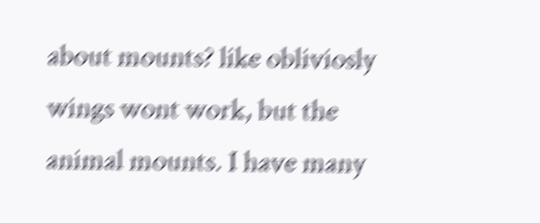about mounts? like obliviosly wings wont work, but the animal mounts. I have many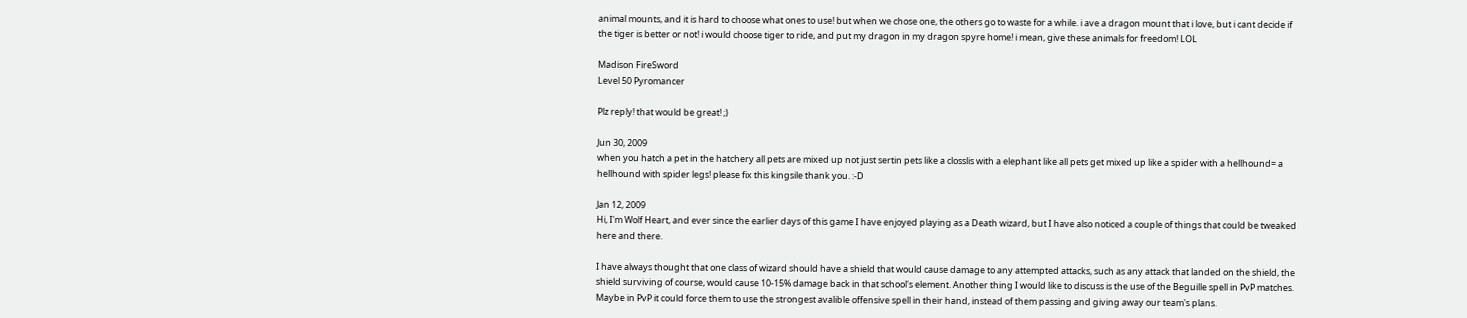animal mounts, and it is hard to choose what ones to use! but when we chose one, the others go to waste for a while. i ave a dragon mount that i love, but i cant decide if the tiger is better or not! i would choose tiger to ride, and put my dragon in my dragon spyre home! i mean, give these animals for freedom! LOL

Madison FireSword
Level 50 Pyromancer

Plz reply! that would be great! ;)

Jun 30, 2009
when you hatch a pet in the hatchery all pets are mixed up not just sertin pets like a closslis with a elephant like all pets get mixed up like a spider with a hellhound= a hellhound with spider legs! please fix this kingsile thank you. :-D

Jan 12, 2009
Hi, I'm Wolf Heart, and ever since the earlier days of this game I have enjoyed playing as a Death wizard, but I have also noticed a couple of things that could be tweaked here and there.

I have always thought that one class of wizard should have a shield that would cause damage to any attempted attacks, such as any attack that landed on the shield, the shield surviving of course, would cause 10-15% damage back in that school's element. Another thing I would like to discuss is the use of the Beguille spell in PvP matches. Maybe in PvP it could force them to use the strongest avalible offensive spell in their hand, instead of them passing and giving away our team's plans.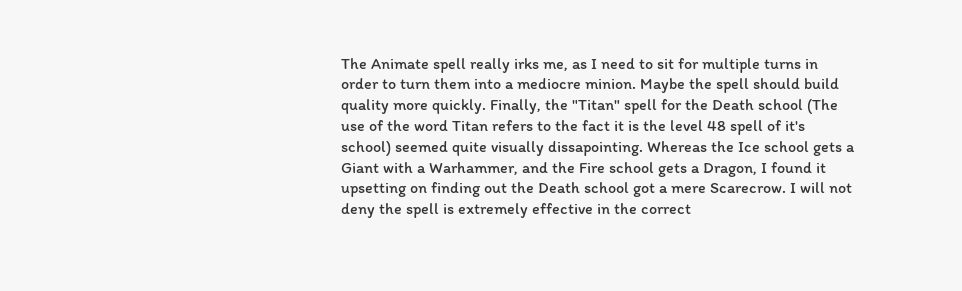The Animate spell really irks me, as I need to sit for multiple turns in order to turn them into a mediocre minion. Maybe the spell should build quality more quickly. Finally, the "Titan" spell for the Death school (The use of the word Titan refers to the fact it is the level 48 spell of it's school) seemed quite visually dissapointing. Whereas the Ice school gets a Giant with a Warhammer, and the Fire school gets a Dragon, I found it upsetting on finding out the Death school got a mere Scarecrow. I will not deny the spell is extremely effective in the correct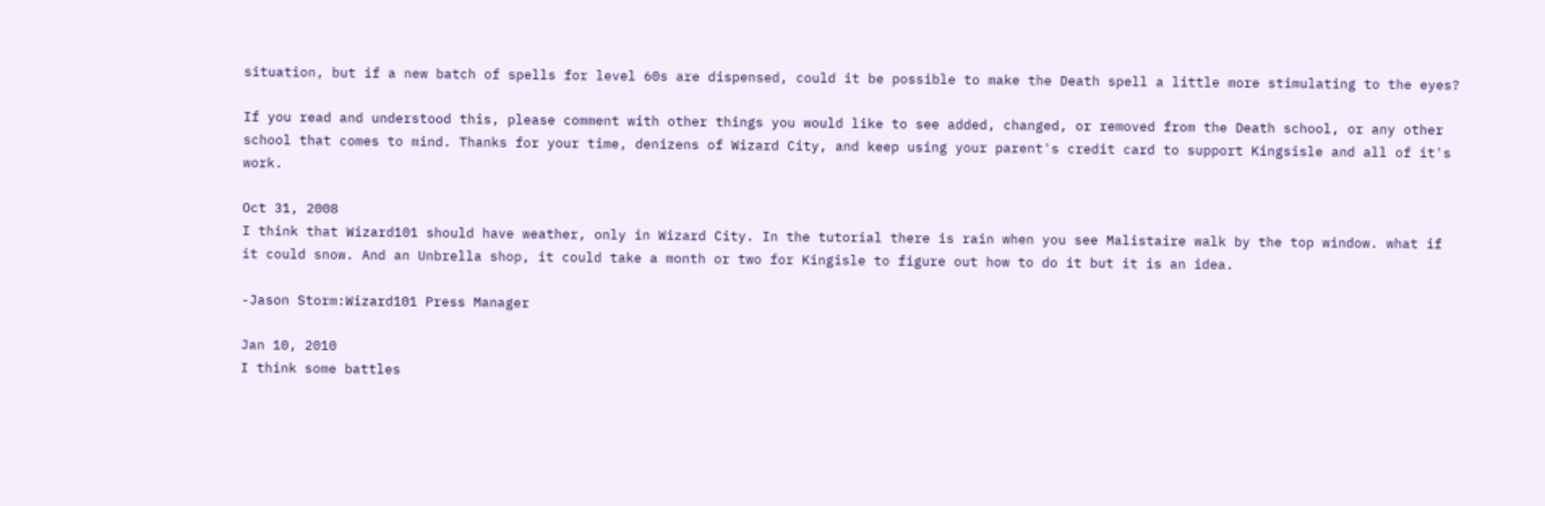situation, but if a new batch of spells for level 60s are dispensed, could it be possible to make the Death spell a little more stimulating to the eyes?

If you read and understood this, please comment with other things you would like to see added, changed, or removed from the Death school, or any other school that comes to mind. Thanks for your time, denizens of Wizard City, and keep using your parent's credit card to support Kingsisle and all of it's work.

Oct 31, 2008
I think that Wizard101 should have weather, only in Wizard City. In the tutorial there is rain when you see Malistaire walk by the top window. what if it could snow. And an Unbrella shop, it could take a month or two for Kingisle to figure out how to do it but it is an idea.

-Jason Storm:Wizard101 Press Manager

Jan 10, 2010
I think some battles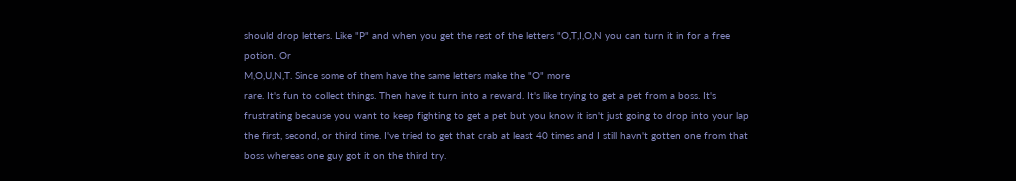should drop letters. Like "P" and when you get the rest of the letters "O,T,I,O,N you can turn it in for a free potion. Or
M,O,U,N,T. Since some of them have the same letters make the "O" more
rare. It's fun to collect things. Then have it turn into a reward. It's like trying to get a pet from a boss. It's frustrating because you want to keep fighting to get a pet but you know it isn't just going to drop into your lap the first, second, or third time. I've tried to get that crab at least 40 times and I still havn't gotten one from that boss whereas one guy got it on the third try.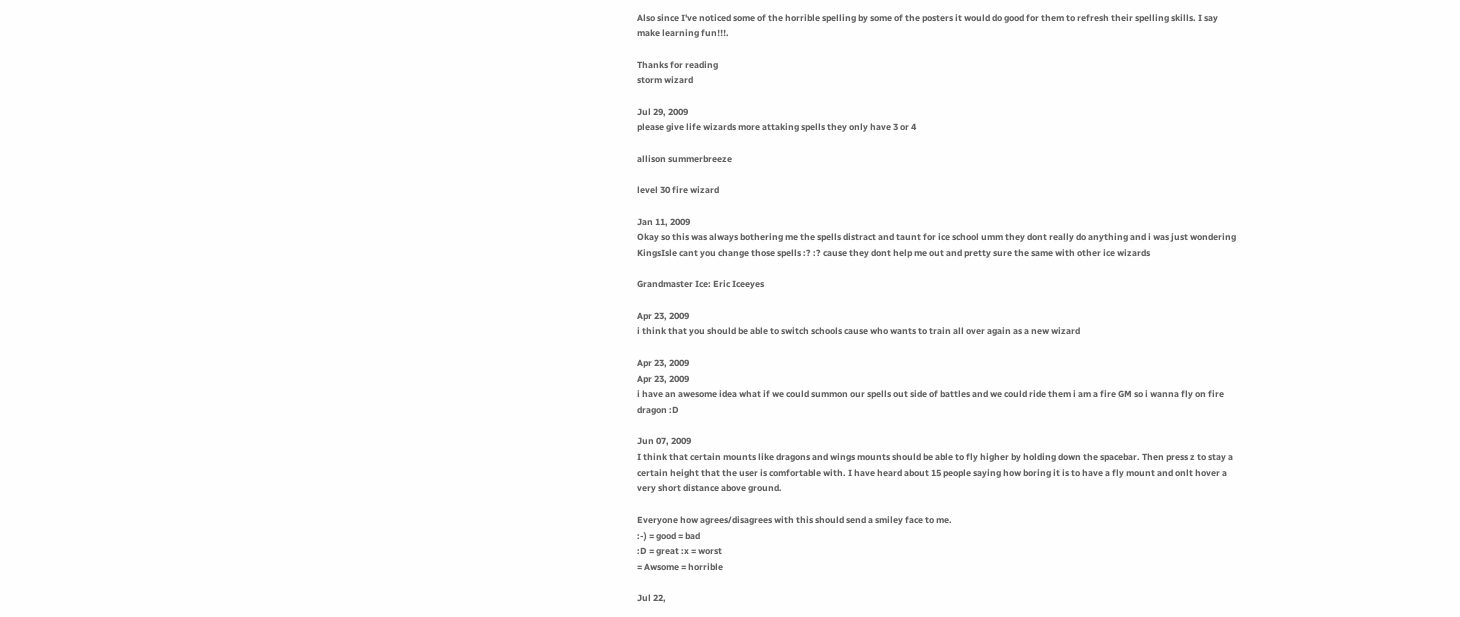Also since I've noticed some of the horrible spelling by some of the posters it would do good for them to refresh their spelling skills. I say make learning fun!!!.

Thanks for reading
storm wizard

Jul 29, 2009
please give life wizards more attaking spells they only have 3 or 4

allison summerbreeze

level 30 fire wizard

Jan 11, 2009
Okay so this was always bothering me the spells distract and taunt for ice school umm they dont really do anything and i was just wondering KingsIsle cant you change those spells :? :? cause they dont help me out and pretty sure the same with other ice wizards

Grandmaster Ice: Eric Iceeyes

Apr 23, 2009
i think that you should be able to switch schools cause who wants to train all over again as a new wizard

Apr 23, 2009
Apr 23, 2009
i have an awesome idea what if we could summon our spells out side of battles and we could ride them i am a fire GM so i wanna fly on fire dragon :D

Jun 07, 2009
I think that certain mounts like dragons and wings mounts should be able to fly higher by holding down the spacebar. Then press z to stay a certain height that the user is comfortable with. I have heard about 15 people saying how boring it is to have a fly mount and onlt hover a very short distance above ground.

Everyone how agrees/disagrees with this should send a smiley face to me.
:-) = good = bad
:D = great :x = worst
= Awsome = horrible

Jul 22,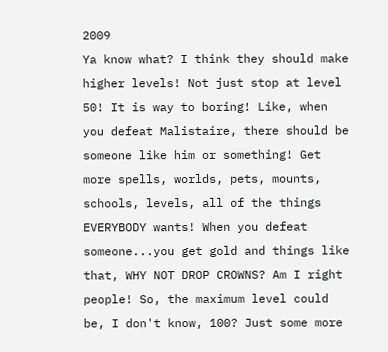2009
Ya know what? I think they should make higher levels! Not just stop at level 50! It is way to boring! Like, when you defeat Malistaire, there should be someone like him or something! Get more spells, worlds, pets, mounts, schools, levels, all of the things EVERYBODY wants! When you defeat someone...you get gold and things like that, WHY NOT DROP CROWNS? Am I right people! So, the maximum level could be, I don't know, 100? Just some more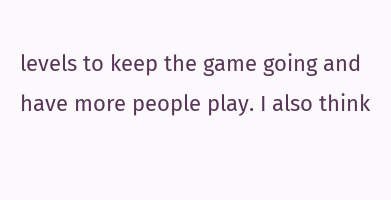levels to keep the game going and have more people play. I also think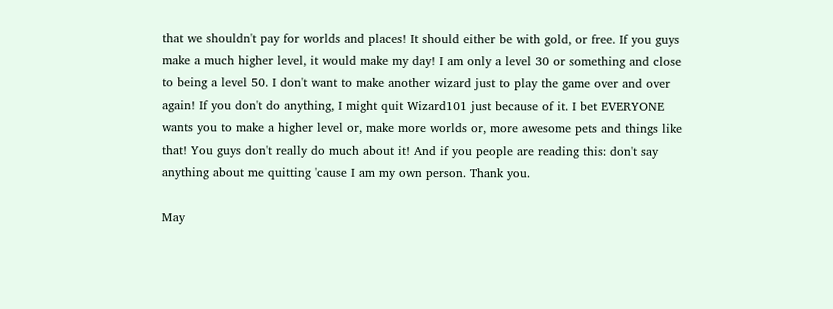that we shouldn't pay for worlds and places! It should either be with gold, or free. If you guys make a much higher level, it would make my day! I am only a level 30 or something and close to being a level 50. I don't want to make another wizard just to play the game over and over again! If you don't do anything, I might quit Wizard101 just because of it. I bet EVERYONE wants you to make a higher level or, make more worlds or, more awesome pets and things like that! You guys don't really do much about it! And if you people are reading this: don't say anything about me quitting 'cause I am my own person. Thank you.

May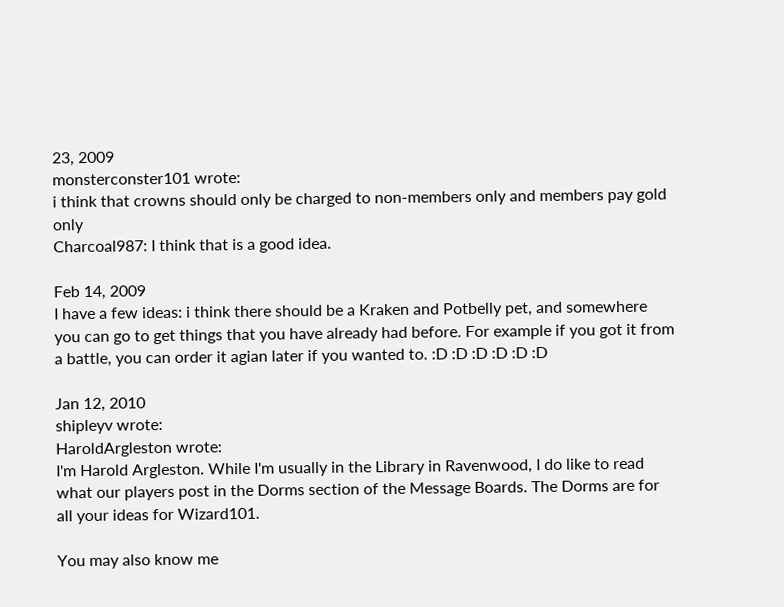23, 2009
monsterconster101 wrote:
i think that crowns should only be charged to non-members only and members pay gold only
Charcoal987: I think that is a good idea.

Feb 14, 2009
I have a few ideas: i think there should be a Kraken and Potbelly pet, and somewhere you can go to get things that you have already had before. For example if you got it from a battle, you can order it agian later if you wanted to. :D :D :D :D :D :D

Jan 12, 2010
shipleyv wrote:
HaroldArgleston wrote:
I'm Harold Argleston. While I'm usually in the Library in Ravenwood, I do like to read what our players post in the Dorms section of the Message Boards. The Dorms are for all your ideas for Wizard101.

You may also know me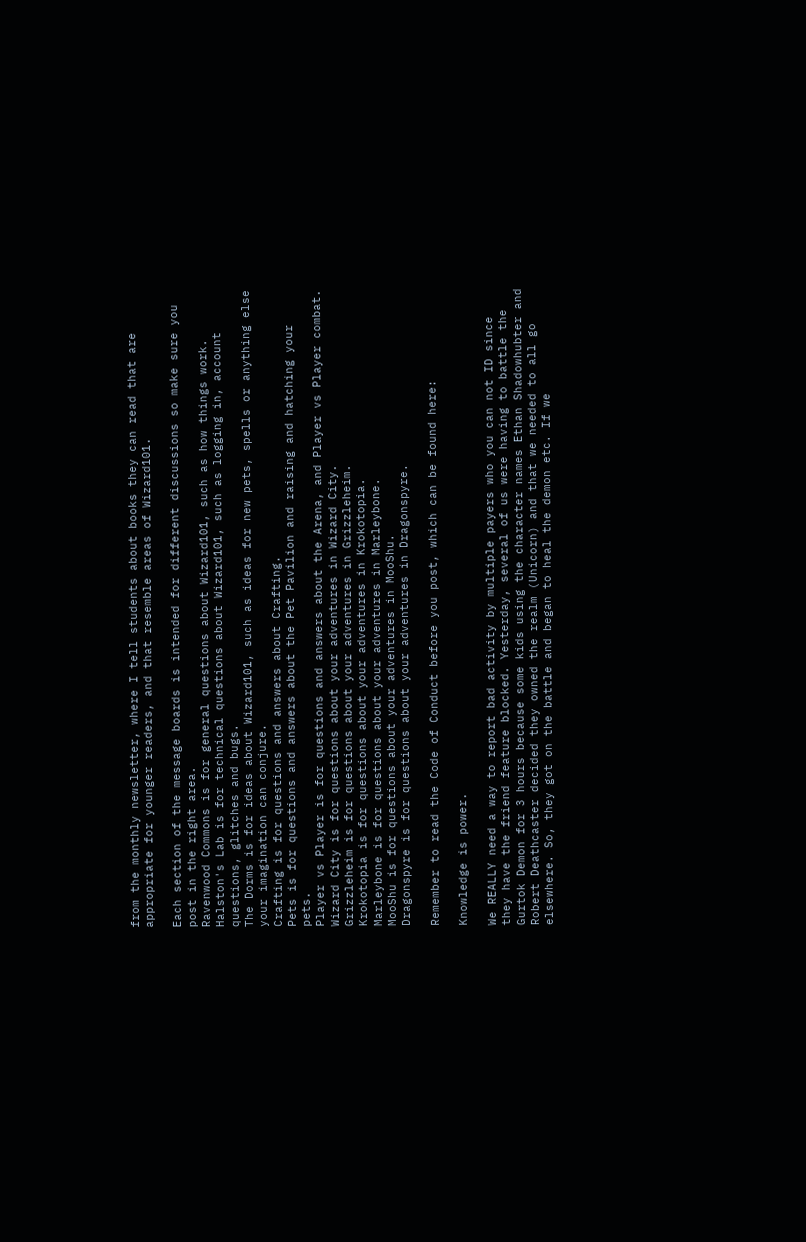from the monthly newsletter, where I tell students about books they can read that are appropriate for younger readers, and that resemble areas of Wizard101.

Each section of the message boards is intended for different discussions so make sure you post in the right area.
Ravenwood Commons is for general questions about Wizard101, such as how things work.
Halston's Lab is for technical questions about Wizard101, such as logging in, account questions, glitches and bugs.
The Dorms is for ideas about Wizard101, such as ideas for new pets, spells or anything else your imagination can conjure.
Crafting is for questions and answers about Crafting.
Pets is for questions and answers about the Pet Pavilion and raising and hatching your pets.
Player vs Player is for questions and answers about the Arena, and Player vs Player combat.
Wizard City is for questions about your adventures in Wizard City.
Grizzleheim is for questions about your adventures in Grizzleheim.
Krokotopia is for questions about your adventures in Krokotopia.
Marleybone is for questions about your adventures in Marleybone.
MooShu is for questions about your adventures in MooShu.
Dragonspyre is for questions about your adventures in Dragonspyre.

Remember to read the Code of Conduct before you post, which can be found here:

Knowledge is power.

We REALLY need a way to report bad activity by multiple payers who you can not ID since they have the friend feature blocked. Yesterday, several of us were having to battle the Gurtok Demon for 3 hours because some kids using the character names Ethan Shadowhubter and Robert Deathcaster decided they owned the realm (Unicorn) and that we needed to all go elsewhere. So, they got on the battle and began to heal the demon etc. If we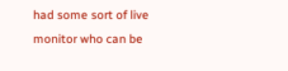had some sort of live monitor who can be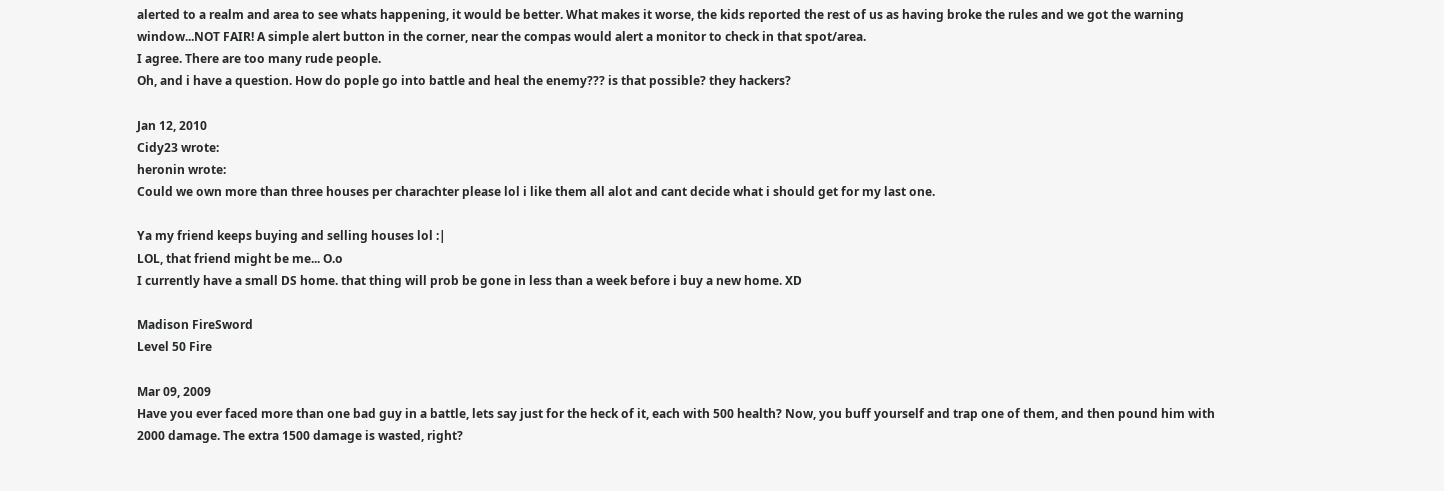alerted to a realm and area to see whats happening, it would be better. What makes it worse, the kids reported the rest of us as having broke the rules and we got the warning window...NOT FAIR! A simple alert button in the corner, near the compas would alert a monitor to check in that spot/area.
I agree. There are too many rude people.
Oh, and i have a question. How do pople go into battle and heal the enemy??? is that possible? they hackers?

Jan 12, 2010
Cidy23 wrote:
heronin wrote:
Could we own more than three houses per charachter please lol i like them all alot and cant decide what i should get for my last one.

Ya my friend keeps buying and selling houses lol :|
LOL, that friend might be me... O.o
I currently have a small DS home. that thing will prob be gone in less than a week before i buy a new home. XD

Madison FireSword
Level 50 Fire

Mar 09, 2009
Have you ever faced more than one bad guy in a battle, lets say just for the heck of it, each with 500 health? Now, you buff yourself and trap one of them, and then pound him with 2000 damage. The extra 1500 damage is wasted, right?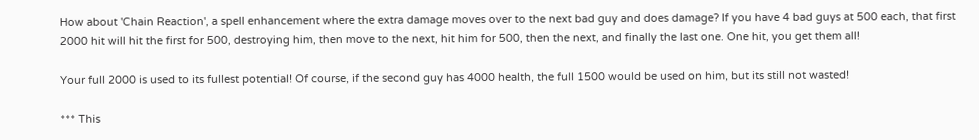How about 'Chain Reaction', a spell enhancement where the extra damage moves over to the next bad guy and does damage? If you have 4 bad guys at 500 each, that first 2000 hit will hit the first for 500, destroying him, then move to the next, hit him for 500, then the next, and finally the last one. One hit, you get them all!

Your full 2000 is used to its fullest potential! Of course, if the second guy has 4000 health, the full 1500 would be used on him, but its still not wasted!

*** This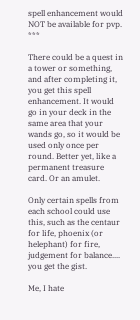spell enhancement would NOT be available for pvp. ***

There could be a quest in a tower or something, and after completing it, you get this spell enhancement. It would go in your deck in the same area that your wands go, so it would be used only once per round. Better yet, like a permanent treasure card. Or an amulet.

Only certain spells from each school could use this, such as the centaur for life, phoenix (or helephant) for fire, judgement for balance.... you get the gist.

Me, I hate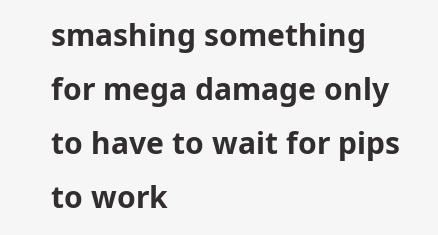smashing something for mega damage only to have to wait for pips to work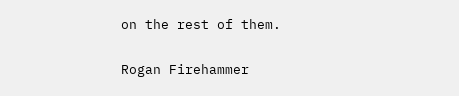on the rest of them.

Rogan Firehammer